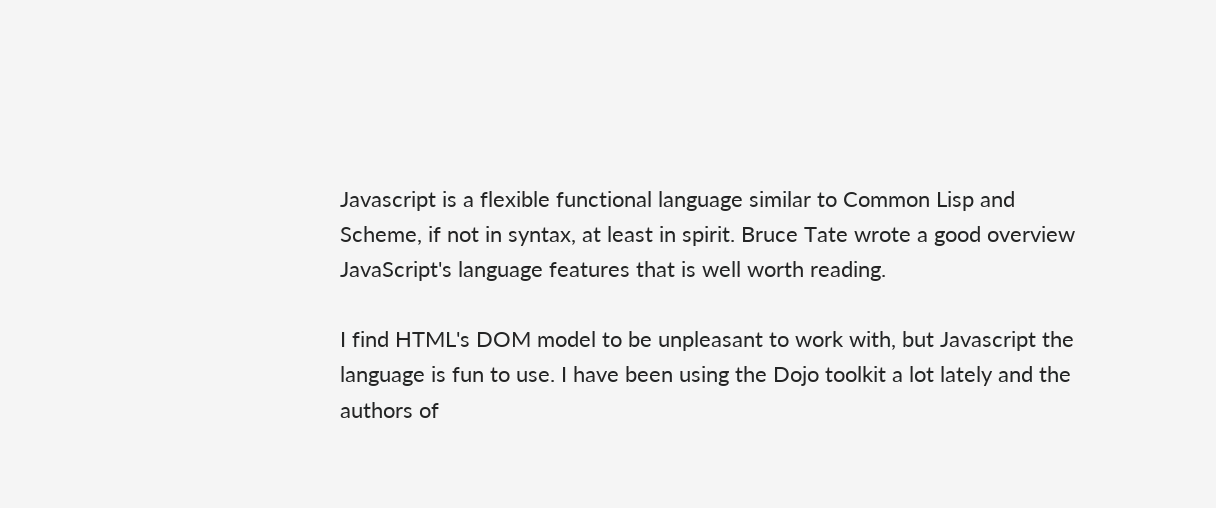Javascript is a flexible functional language similar to Common Lisp and Scheme, if not in syntax, at least in spirit. Bruce Tate wrote a good overview JavaScript's language features that is well worth reading.

I find HTML's DOM model to be unpleasant to work with, but Javascript the language is fun to use. I have been using the Dojo toolkit a lot lately and the authors of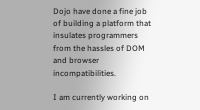Dojo have done a fine job of building a platform that insulates programmers from the hassles of DOM and browser incompatibilities.

I am currently working on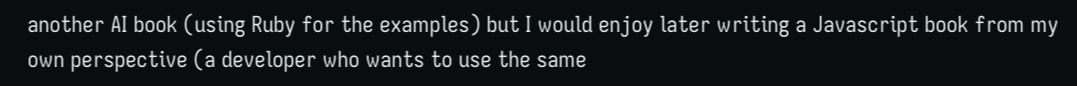another AI book (using Ruby for the examples) but I would enjoy later writing a Javascript book from my own perspective (a developer who wants to use the same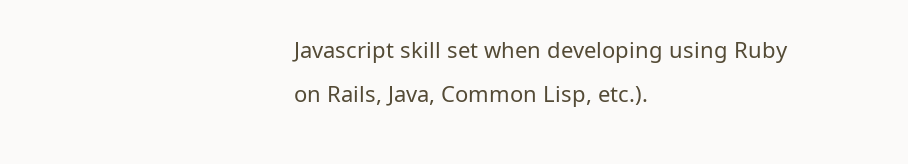Javascript skill set when developing using Ruby on Rails, Java, Common Lisp, etc.).